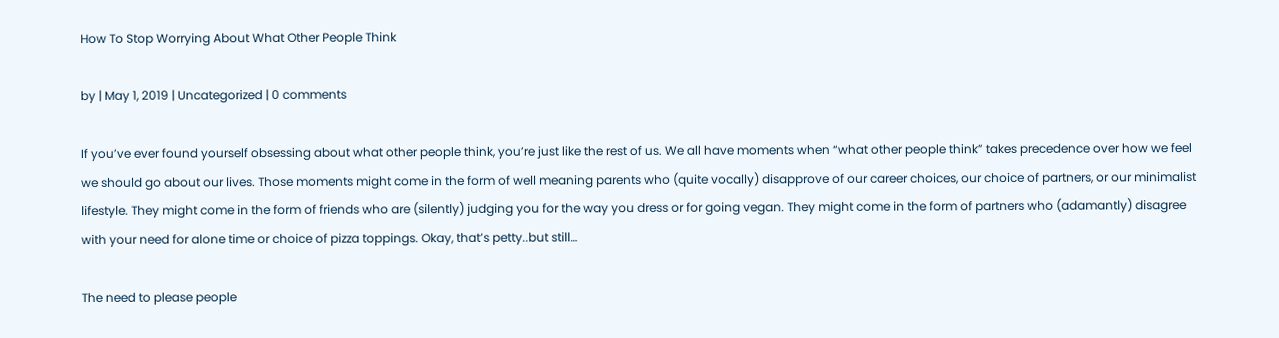How To Stop Worrying About What Other People Think

by | May 1, 2019 | Uncategorized | 0 comments

If you’ve ever found yourself obsessing about what other people think, you’re just like the rest of us. We all have moments when “what other people think” takes precedence over how we feel we should go about our lives. Those moments might come in the form of well meaning parents who (quite vocally) disapprove of our career choices, our choice of partners, or our minimalist lifestyle. They might come in the form of friends who are (silently) judging you for the way you dress or for going vegan. They might come in the form of partners who (adamantly) disagree with your need for alone time or choice of pizza toppings. Okay, that’s petty..but still…

The need to please people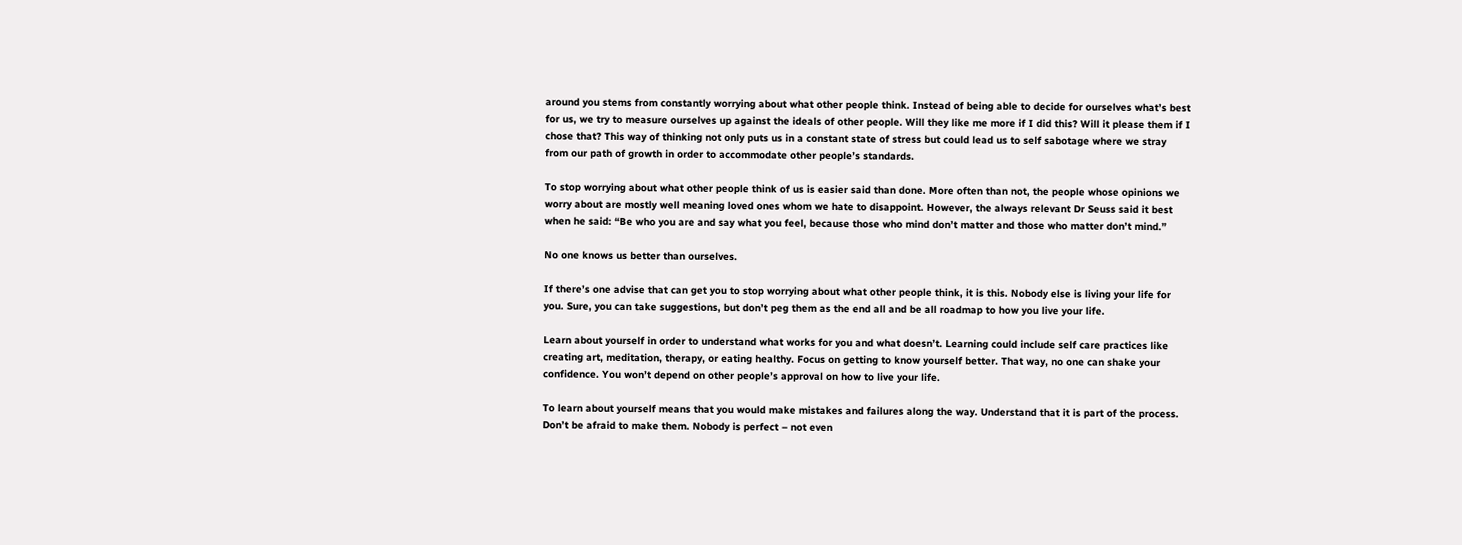around you stems from constantly worrying about what other people think. Instead of being able to decide for ourselves what’s best for us, we try to measure ourselves up against the ideals of other people. Will they like me more if I did this? Will it please them if I chose that? This way of thinking not only puts us in a constant state of stress but could lead us to self sabotage where we stray from our path of growth in order to accommodate other people’s standards.

To stop worrying about what other people think of us is easier said than done. More often than not, the people whose opinions we worry about are mostly well meaning loved ones whom we hate to disappoint. However, the always relevant Dr Seuss said it best when he said: “Be who you are and say what you feel, because those who mind don’t matter and those who matter don’t mind.”

No one knows us better than ourselves.

If there’s one advise that can get you to stop worrying about what other people think, it is this. Nobody else is living your life for you. Sure, you can take suggestions, but don’t peg them as the end all and be all roadmap to how you live your life.

Learn about yourself in order to understand what works for you and what doesn’t. Learning could include self care practices like creating art, meditation, therapy, or eating healthy. Focus on getting to know yourself better. That way, no one can shake your confidence. You won’t depend on other people’s approval on how to live your life.

To learn about yourself means that you would make mistakes and failures along the way. Understand that it is part of the process. Don’t be afraid to make them. Nobody is perfect – not even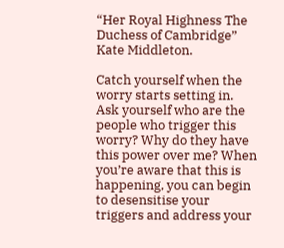“Her Royal Highness The Duchess of Cambridge” Kate Middleton.

Catch yourself when the worry starts setting in. Ask yourself who are the people who trigger this worry? Why do they have this power over me? When you’re aware that this is happening, you can begin to desensitise your triggers and address your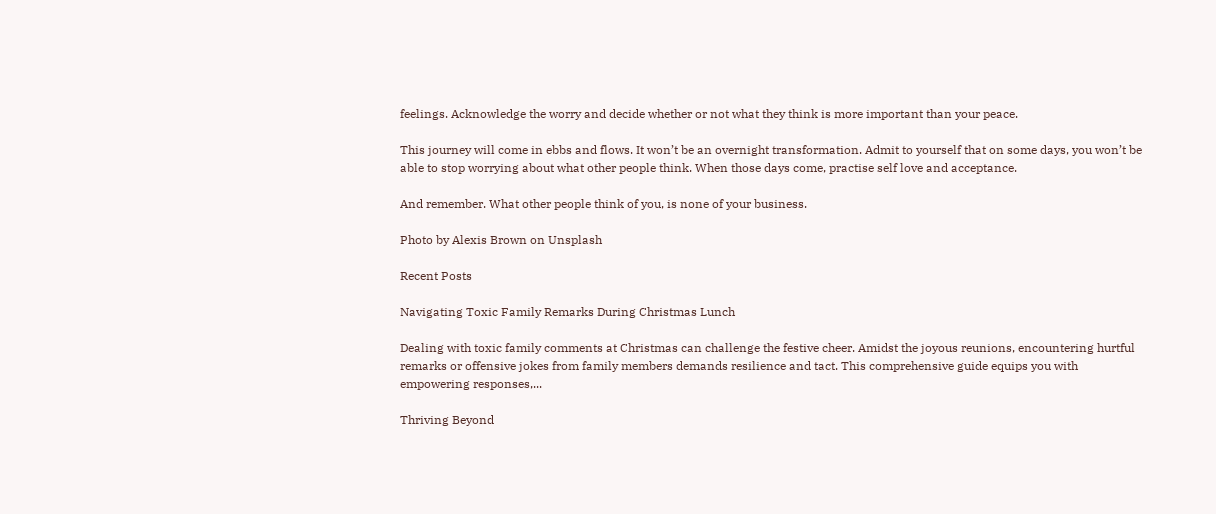feelings. Acknowledge the worry and decide whether or not what they think is more important than your peace.

This journey will come in ebbs and flows. It won’t be an overnight transformation. Admit to yourself that on some days, you won’t be able to stop worrying about what other people think. When those days come, practise self love and acceptance.

And remember. What other people think of you, is none of your business.

Photo by Alexis Brown on Unsplash

Recent Posts

Navigating Toxic Family Remarks During Christmas Lunch

Dealing with toxic family comments at Christmas can challenge the festive cheer. Amidst the joyous reunions, encountering hurtful remarks or offensive jokes from family members demands resilience and tact. This comprehensive guide equips you with empowering responses,...

Thriving Beyond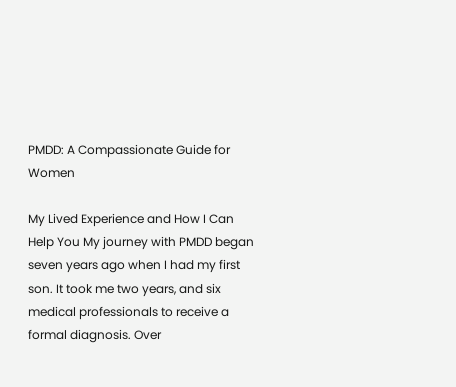PMDD: A Compassionate Guide for Women

My Lived Experience and How I Can Help You My journey with PMDD began seven years ago when I had my first son. It took me two years, and six medical professionals to receive a formal diagnosis. Over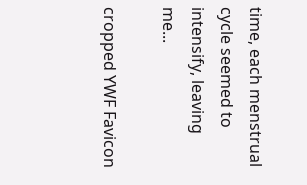time, each menstrual cycle seemed to intensify, leaving me...

cropped YWF Favicon